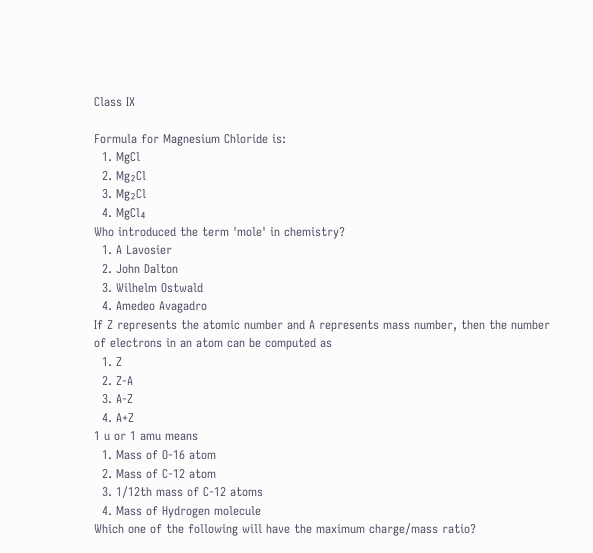Class IX

Formula for Magnesium Chloride is:
  1. MgCl
  2. Mg₂Cl
  3. Mg₂Cl
  4. MgCl₄
Who introduced the term 'mole' in chemistry?
  1. A Lavosier
  2. John Dalton
  3. Wilhelm Ostwald
  4. Amedeo Avagadro
If Z represents the atomic number and A represents mass number, then the number of electrons in an atom can be computed as
  1. Z
  2. Z-A
  3. A-Z
  4. A+Z
1 u or 1 amu means
  1. Mass of O-16 atom
  2. Mass of C-12 atom
  3. 1/12th mass of C-12 atoms
  4. Mass of Hydrogen molecule
Which one of the following will have the maximum charge/mass ratio?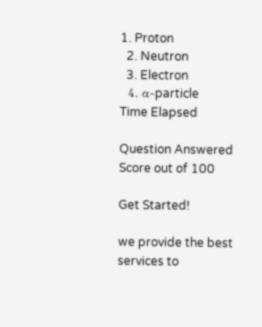1. Proton
  2. Neutron
  3. Electron
  4. α-particle
Time Elapsed

Question Answered
Score out of 100

Get Started!

we provide the best
services to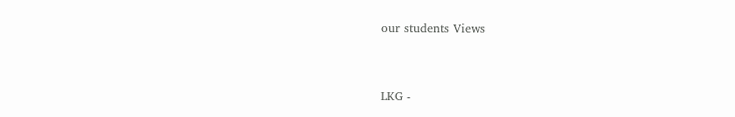our students Views


LKG -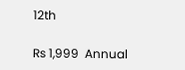12th

Rs 1,999  Annual